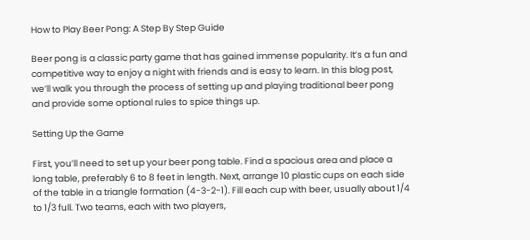How to Play Beer Pong: A Step By Step Guide

Beer pong is a classic party game that has gained immense popularity. It’s a fun and competitive way to enjoy a night with friends and is easy to learn. In this blog post, we’ll walk you through the process of setting up and playing traditional beer pong and provide some optional rules to spice things up.

Setting Up the Game

First, you’ll need to set up your beer pong table. Find a spacious area and place a long table, preferably 6 to 8 feet in length. Next, arrange 10 plastic cups on each side of the table in a triangle formation (4-3-2-1). Fill each cup with beer, usually about 1/4 to 1/3 full. Two teams, each with two players,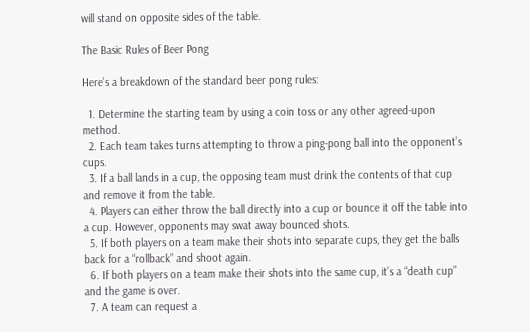will stand on opposite sides of the table.

The Basic Rules of Beer Pong

Here’s a breakdown of the standard beer pong rules:

  1. Determine the starting team by using a coin toss or any other agreed-upon method.
  2. Each team takes turns attempting to throw a ping-pong ball into the opponent’s cups.
  3. If a ball lands in a cup, the opposing team must drink the contents of that cup and remove it from the table.
  4. Players can either throw the ball directly into a cup or bounce it off the table into a cup. However, opponents may swat away bounced shots.
  5. If both players on a team make their shots into separate cups, they get the balls back for a “rollback” and shoot again.
  6. If both players on a team make their shots into the same cup, it’s a “death cup” and the game is over.
  7. A team can request a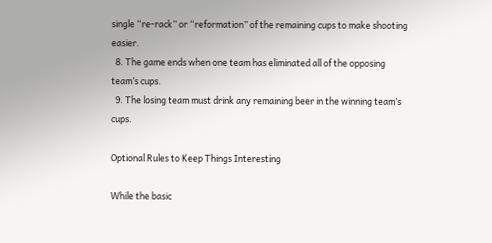single “re-rack” or “reformation” of the remaining cups to make shooting easier.
  8. The game ends when one team has eliminated all of the opposing team’s cups.
  9. The losing team must drink any remaining beer in the winning team’s cups.

Optional Rules to Keep Things Interesting

While the basic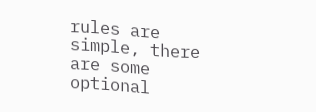rules are simple, there are some optional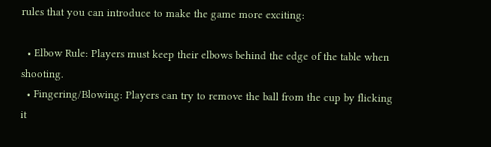rules that you can introduce to make the game more exciting:

  • Elbow Rule: Players must keep their elbows behind the edge of the table when shooting.
  • Fingering/Blowing: Players can try to remove the ball from the cup by flicking it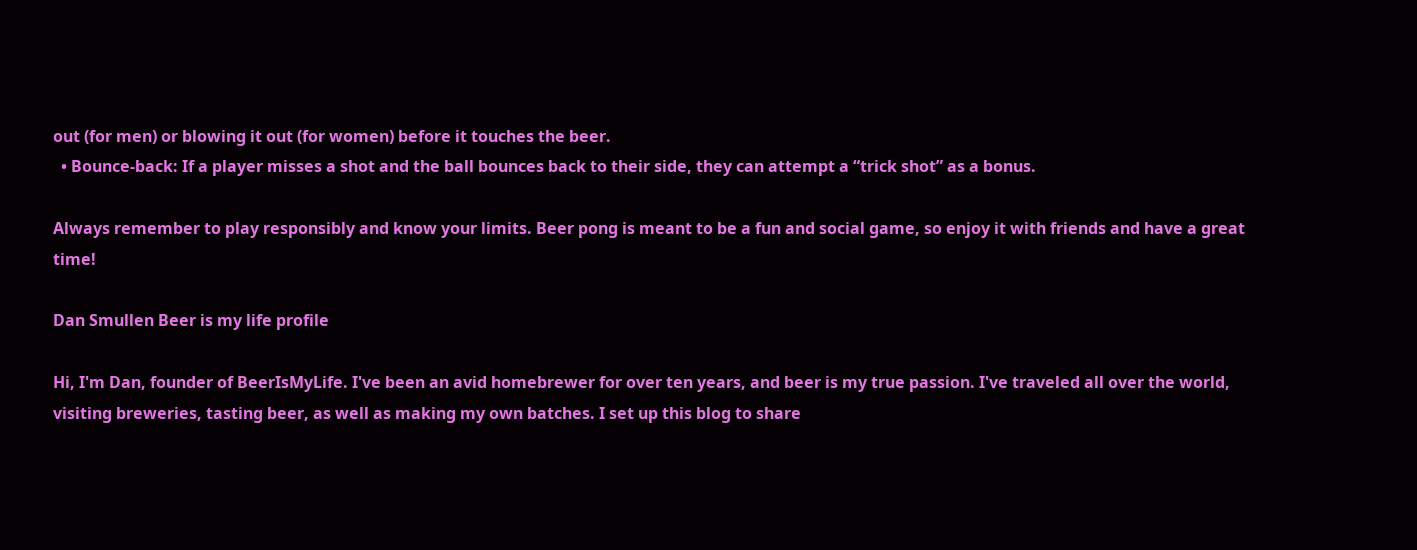out (for men) or blowing it out (for women) before it touches the beer.
  • Bounce-back: If a player misses a shot and the ball bounces back to their side, they can attempt a “trick shot” as a bonus.

Always remember to play responsibly and know your limits. Beer pong is meant to be a fun and social game, so enjoy it with friends and have a great time!

Dan Smullen Beer is my life profile

Hi, I'm Dan, founder of BeerIsMyLife. I've been an avid homebrewer for over ten years, and beer is my true passion. I've traveled all over the world, visiting breweries, tasting beer, as well as making my own batches. I set up this blog to share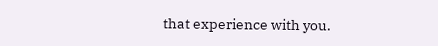that experience with you.